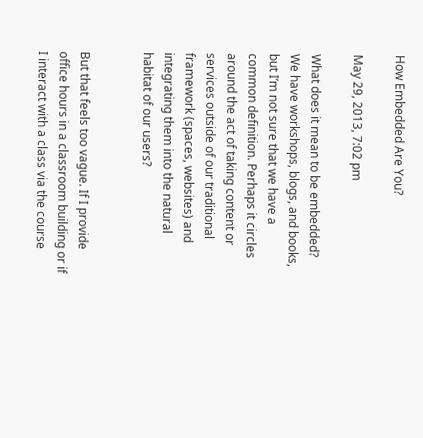How Embedded Are You?

May 29, 2013, 7:02 pm

What does it mean to be embedded? We have workshops, blogs, and books, but I’m not sure that we have a common definition. Perhaps it circles around the act of taking content or services outside of our traditional framework (spaces, websites) and integrating them into the natural habitat of our users?


But that feels too vague. If I provide office hours in a classroom building or if I interact with a class via the course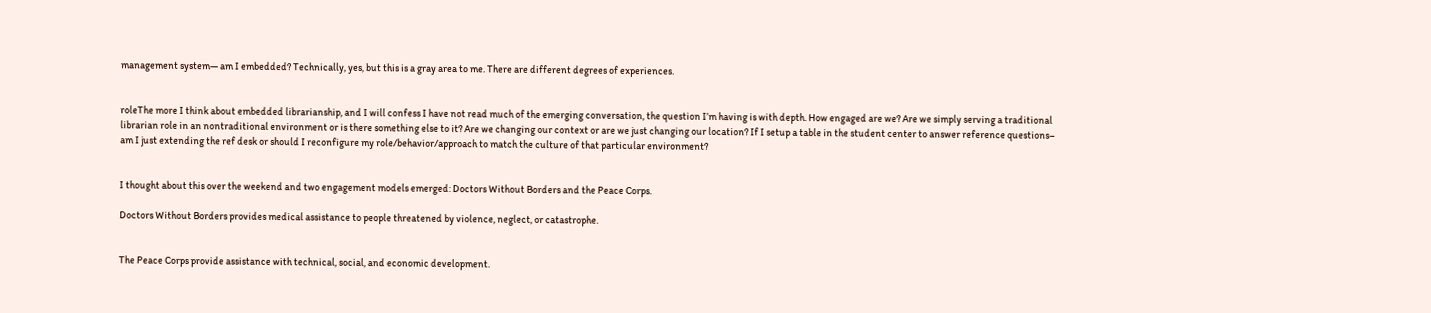management system— am I embedded? Technically, yes, but this is a gray area to me. There are different degrees of experiences.


roleThe more I think about embedded librarianship, and I will confess I have not read much of the emerging conversation, the question I’m having is with depth. How engaged are we? Are we simply serving a traditional librarian role in an nontraditional environment or is there something else to it? Are we changing our context or are we just changing our location? If I setup a table in the student center to answer reference questions– am I just extending the ref desk or should I reconfigure my role/behavior/approach to match the culture of that particular environment?


I thought about this over the weekend and two engagement models emerged: Doctors Without Borders and the Peace Corps.

Doctors Without Borders provides medical assistance to people threatened by violence, neglect, or catastrophe.


The Peace Corps provide assistance with technical, social, and economic development.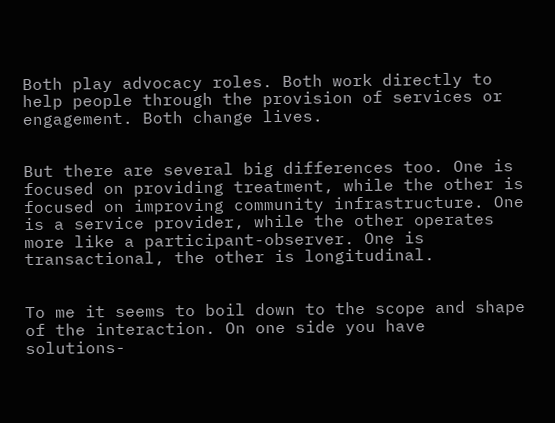Both play advocacy roles. Both work directly to help people through the provision of services or engagement. Both change lives.


But there are several big differences too. One is focused on providing treatment, while the other is focused on improving community infrastructure. One is a service provider, while the other operates more like a participant-observer. One is transactional, the other is longitudinal.


To me it seems to boil down to the scope and shape of the interaction. On one side you have solutions-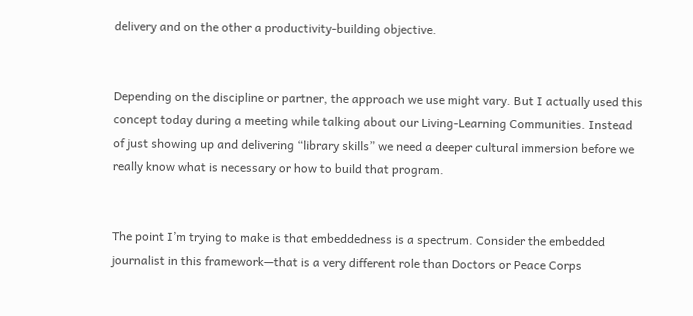delivery and on the other a productivity-building objective.


Depending on the discipline or partner, the approach we use might vary. But I actually used this concept today during a meeting while talking about our Living-Learning Communities. Instead of just showing up and delivering “library skills” we need a deeper cultural immersion before we really know what is necessary or how to build that program.


The point I’m trying to make is that embeddedness is a spectrum. Consider the embedded journalist in this framework—that is a very different role than Doctors or Peace Corps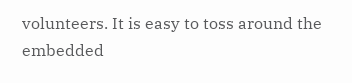volunteers. It is easy to toss around the embedded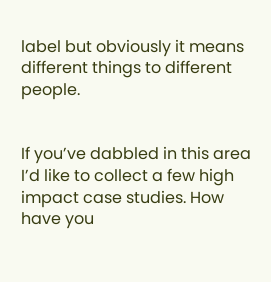label but obviously it means different things to different people.


If you’ve dabbled in this area I’d like to collect a few high impact case studies. How have you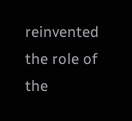reinvented the role of the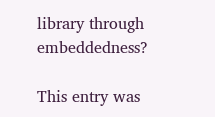library through embeddedness?

This entry was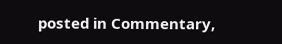posted in Commentary,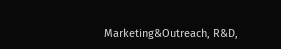Marketing&Outreach, R&D,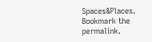Spaces&Places. Bookmark the permalink.